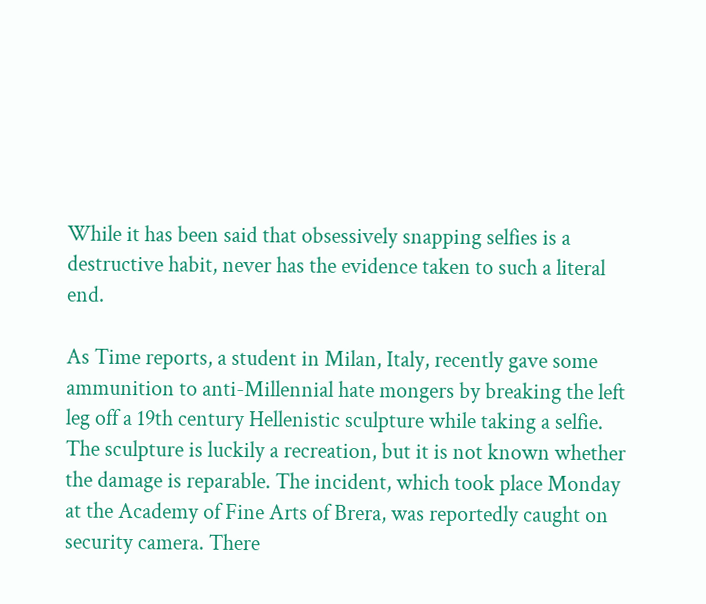While it has been said that obsessively snapping selfies is a destructive habit, never has the evidence taken to such a literal end.

As Time reports, a student in Milan, Italy, recently gave some ammunition to anti-Millennial hate mongers by breaking the left leg off a 19th century Hellenistic sculpture while taking a selfie. The sculpture is luckily a recreation, but it is not known whether the damage is reparable. The incident, which took place Monday at the Academy of Fine Arts of Brera, was reportedly caught on security camera. There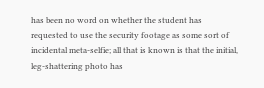has been no word on whether the student has requested to use the security footage as some sort of incidental meta-selfie; all that is known is that the initial, leg-shattering photo has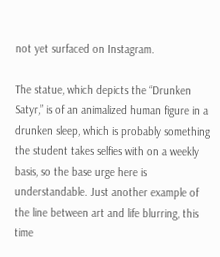not yet surfaced on Instagram.

The statue, which depicts the “Drunken Satyr,” is of an animalized human figure in a drunken sleep, which is probably something the student takes selfies with on a weekly basis, so the base urge here is understandable. Just another example of the line between art and life blurring, this time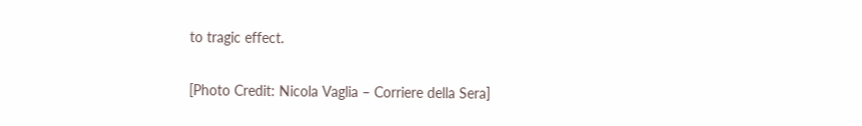to tragic effect.

[Photo Credit: Nicola Vaglia – Corriere della Sera]